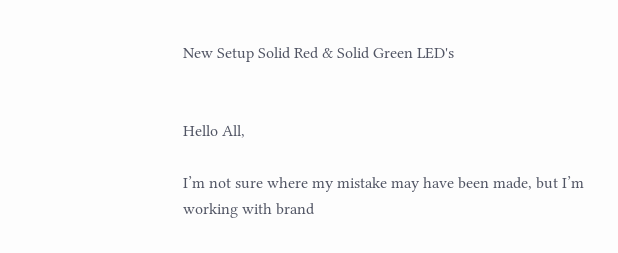New Setup Solid Red & Solid Green LED's


Hello All,

I’m not sure where my mistake may have been made, but I’m working with brand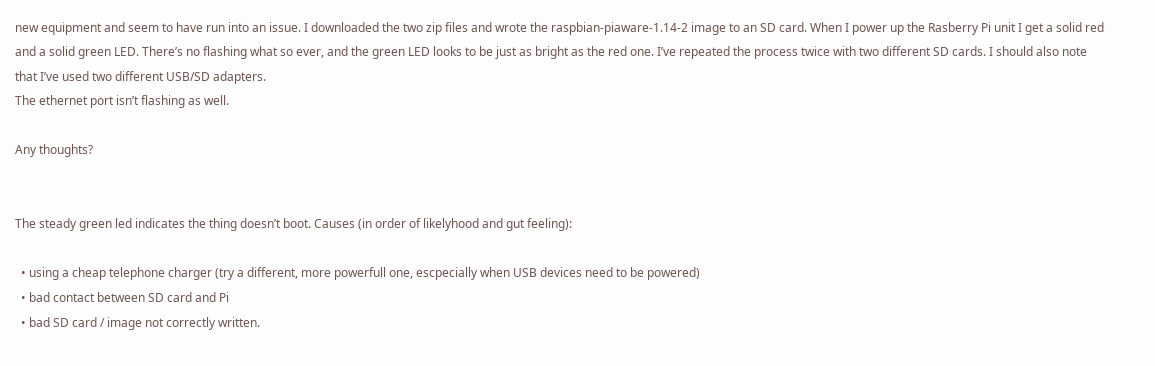new equipment and seem to have run into an issue. I downloaded the two zip files and wrote the raspbian-piaware-1.14-2 image to an SD card. When I power up the Rasberry Pi unit I get a solid red and a solid green LED. There’s no flashing what so ever, and the green LED looks to be just as bright as the red one. I’ve repeated the process twice with two different SD cards. I should also note that I’ve used two different USB/SD adapters.
The ethernet port isn’t flashing as well.

Any thoughts?


The steady green led indicates the thing doesn’t boot. Causes (in order of likelyhood and gut feeling):

  • using a cheap telephone charger (try a different, more powerfull one, escpecially when USB devices need to be powered)
  • bad contact between SD card and Pi
  • bad SD card / image not correctly written.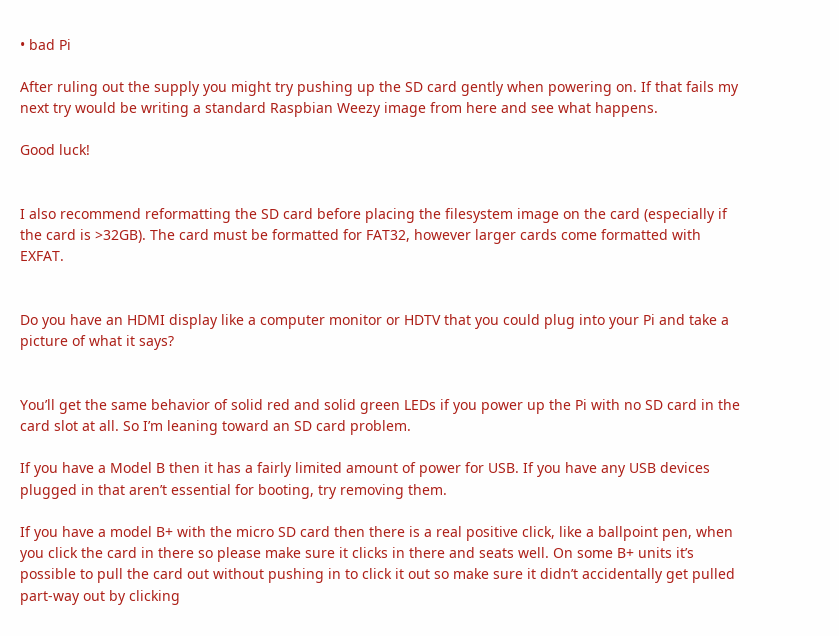• bad Pi

After ruling out the supply you might try pushing up the SD card gently when powering on. If that fails my next try would be writing a standard Raspbian Weezy image from here and see what happens.

Good luck!


I also recommend reformatting the SD card before placing the filesystem image on the card (especially if the card is >32GB). The card must be formatted for FAT32, however larger cards come formatted with EXFAT.


Do you have an HDMI display like a computer monitor or HDTV that you could plug into your Pi and take a picture of what it says?


You’ll get the same behavior of solid red and solid green LEDs if you power up the Pi with no SD card in the card slot at all. So I’m leaning toward an SD card problem.

If you have a Model B then it has a fairly limited amount of power for USB. If you have any USB devices plugged in that aren’t essential for booting, try removing them.

If you have a model B+ with the micro SD card then there is a real positive click, like a ballpoint pen, when you click the card in there so please make sure it clicks in there and seats well. On some B+ units it’s possible to pull the card out without pushing in to click it out so make sure it didn’t accidentally get pulled part-way out by clicking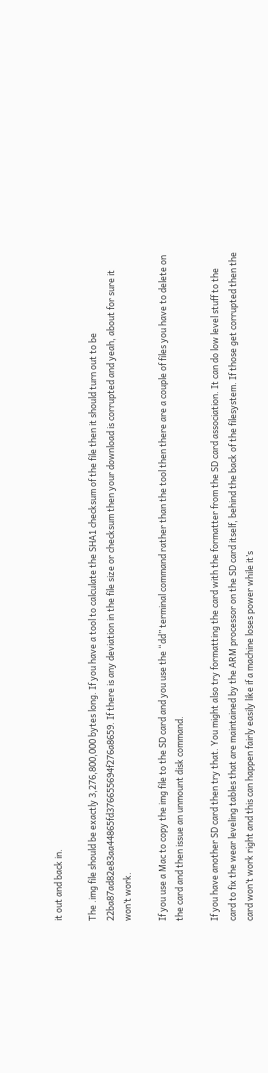it out and back in.

The .img file should be exactly 3,276,800,000 bytes long. If you have a tool to calculate the SHA1 checksum of the file then it should turn out to be 22ba87ad82e83aa44865fd376655694f276a8659. If there is any deviation in the file size or checksum then your download is corrupted and yeah, about for sure it won’t work.

If you use a Mac to copy the img file to the SD card and you use the “dd” terminal command rather than the tool then there are a couple of files you have to delete on the card and then issue an unmount disk command.

If you have another SD card then try that. You might also try formatting the card with the formatter from the SD card association. It can do low level stuff to the card to fix the wear leveling tables that are maintained by the ARM processor on the SD card itself, behind the back of the filesystem. If those get corrupted then the card won’t work right and this can happen fairly easily like if a machine loses power while it’s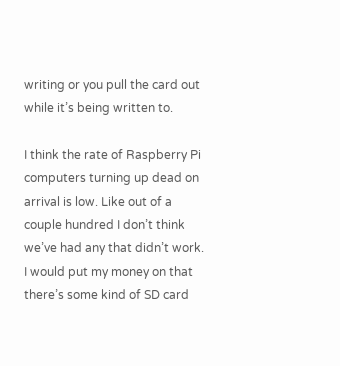writing or you pull the card out while it’s being written to.

I think the rate of Raspberry Pi computers turning up dead on arrival is low. Like out of a couple hundred I don’t think we’ve had any that didn’t work. I would put my money on that there’s some kind of SD card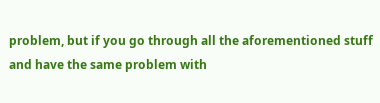problem, but if you go through all the aforementioned stuff and have the same problem with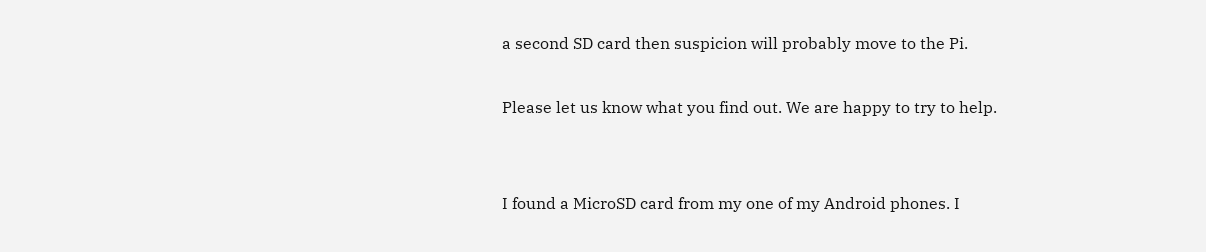a second SD card then suspicion will probably move to the Pi.

Please let us know what you find out. We are happy to try to help.


I found a MicroSD card from my one of my Android phones. I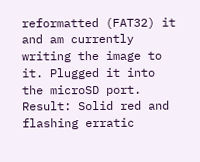reformatted (FAT32) it and am currently writing the image to it. Plugged it into the microSD port.
Result: Solid red and flashing erratic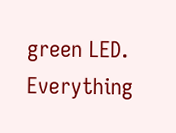green LED. Everything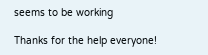seems to be working

Thanks for the help everyone!